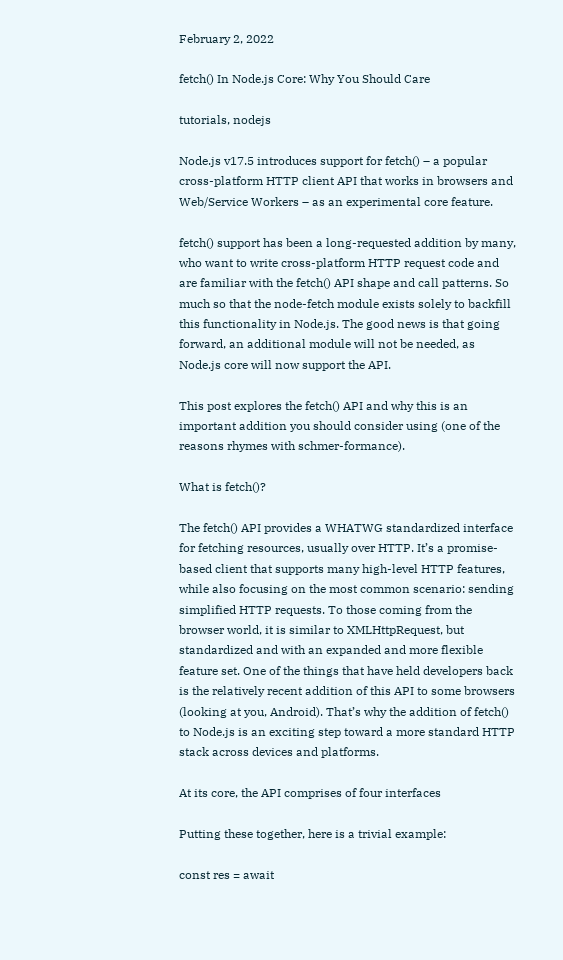February 2, 2022

fetch() In Node.js Core: Why You Should Care

tutorials, nodejs

Node.js v17.5 introduces support for fetch() – a popular cross-platform HTTP client API that works in browsers and Web/Service Workers – as an experimental core feature.

fetch() support has been a long-requested addition by many, who want to write cross-platform HTTP request code and are familiar with the fetch() API shape and call patterns. So much so that the node-fetch module exists solely to backfill this functionality in Node.js. The good news is that going forward, an additional module will not be needed, as Node.js core will now support the API.

This post explores the fetch() API and why this is an important addition you should consider using (one of the reasons rhymes with schmer-formance).

What is fetch()?

The fetch() API provides a WHATWG standardized interface for fetching resources, usually over HTTP. It’s a promise-based client that supports many high-level HTTP features, while also focusing on the most common scenario: sending simplified HTTP requests. To those coming from the browser world, it is similar to XMLHttpRequest, but standardized and with an expanded and more flexible feature set. One of the things that have held developers back is the relatively recent addition of this API to some browsers (looking at you, Android). That’s why the addition of fetch() to Node.js is an exciting step toward a more standard HTTP stack across devices and platforms.

At its core, the API comprises of four interfaces

Putting these together, here is a trivial example:

const res = await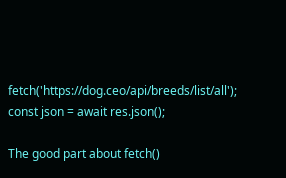fetch('https://dog.ceo/api/breeds/list/all');
const json = await res.json();

The good part about fetch()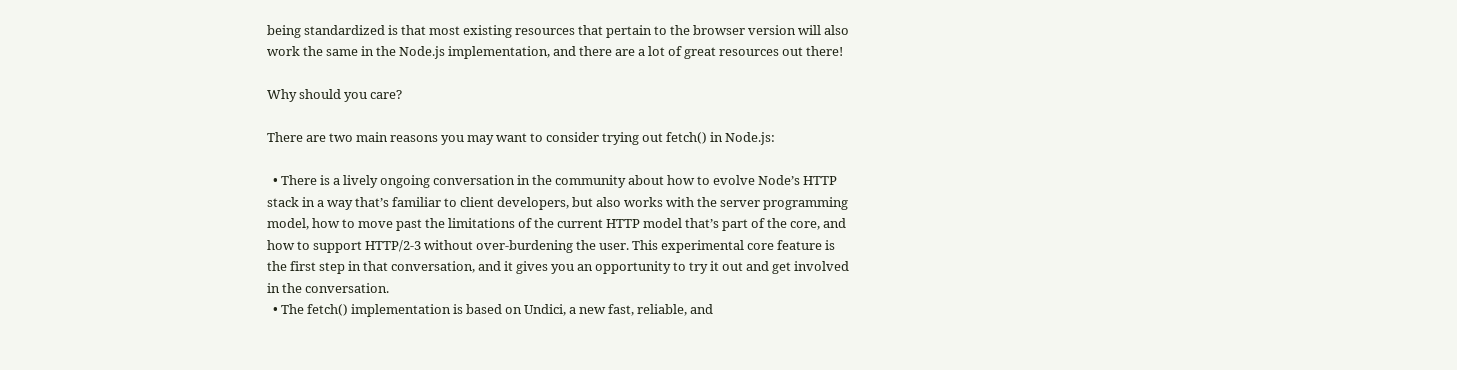being standardized is that most existing resources that pertain to the browser version will also work the same in the Node.js implementation, and there are a lot of great resources out there!

Why should you care?

There are two main reasons you may want to consider trying out fetch() in Node.js:

  • There is a lively ongoing conversation in the community about how to evolve Node’s HTTP stack in a way that’s familiar to client developers, but also works with the server programming model, how to move past the limitations of the current HTTP model that’s part of the core, and how to support HTTP/2-3 without over-burdening the user. This experimental core feature is the first step in that conversation, and it gives you an opportunity to try it out and get involved in the conversation.
  • The fetch() implementation is based on Undici, a new fast, reliable, and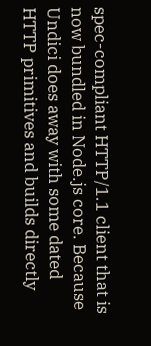spec-compliant HTTP/1.1 client that is now bundled in Node.js core. Because Undici does away with some dated HTTP primitives and builds directly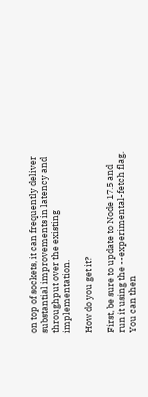on top of sockets, it can frequently deliver substantial improvements in latency and throughput over the existing implementation.

How do you get it?

First, be sure to update to Node 17.5 and run it using the --experimental-fetch flag. You can then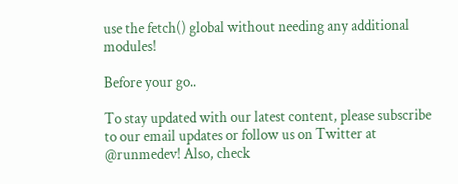use the fetch() global without needing any additional modules!

Before your go..

To stay updated with our latest content, please subscribe to our email updates or follow us on Twitter at @runmedev! Also, check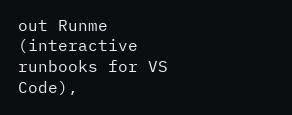out Runme (interactive runbooks for VS Code),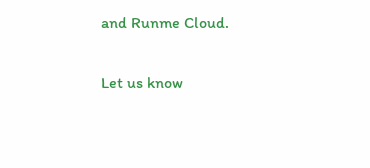and Runme Cloud.

Let us know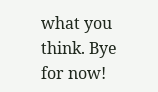what you think. Bye for now!